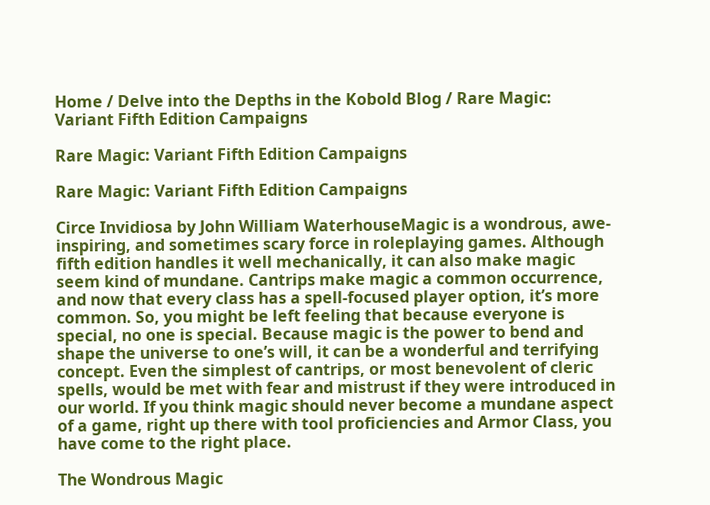Home / Delve into the Depths in the Kobold Blog / Rare Magic: Variant Fifth Edition Campaigns

Rare Magic: Variant Fifth Edition Campaigns

Rare Magic: Variant Fifth Edition Campaigns

Circe Invidiosa by John William WaterhouseMagic is a wondrous, awe-inspiring, and sometimes scary force in roleplaying games. Although fifth edition handles it well mechanically, it can also make magic seem kind of mundane. Cantrips make magic a common occurrence, and now that every class has a spell-focused player option, it’s more common. So, you might be left feeling that because everyone is special, no one is special. Because magic is the power to bend and shape the universe to one’s will, it can be a wonderful and terrifying concept. Even the simplest of cantrips, or most benevolent of cleric spells, would be met with fear and mistrust if they were introduced in our world. If you think magic should never become a mundane aspect of a game, right up there with tool proficiencies and Armor Class, you have come to the right place.

The Wondrous Magic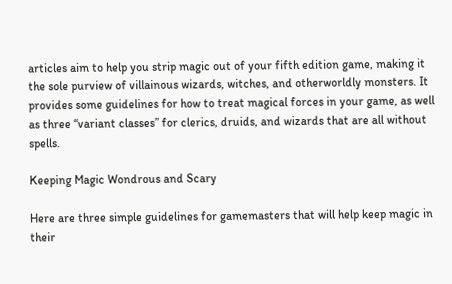articles aim to help you strip magic out of your fifth edition game, making it the sole purview of villainous wizards, witches, and otherworldly monsters. It provides some guidelines for how to treat magical forces in your game, as well as three “variant classes” for clerics, druids, and wizards that are all without spells.

Keeping Magic Wondrous and Scary

Here are three simple guidelines for gamemasters that will help keep magic in their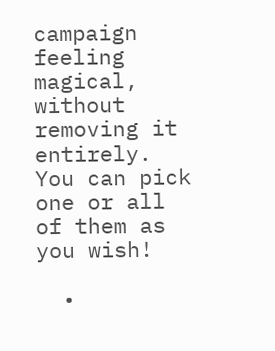campaign feeling magical, without removing it entirely. You can pick one or all of them as you wish!

  •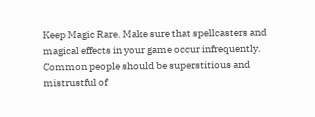Keep Magic Rare. Make sure that spellcasters and magical effects in your game occur infrequently. Common people should be superstitious and mistrustful of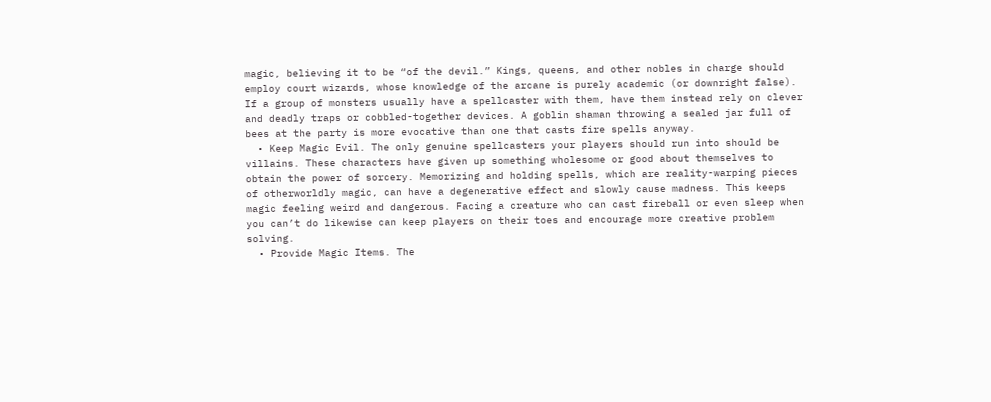magic, believing it to be “of the devil.” Kings, queens, and other nobles in charge should employ court wizards, whose knowledge of the arcane is purely academic (or downright false). If a group of monsters usually have a spellcaster with them, have them instead rely on clever and deadly traps or cobbled-together devices. A goblin shaman throwing a sealed jar full of bees at the party is more evocative than one that casts fire spells anyway.
  • Keep Magic Evil. The only genuine spellcasters your players should run into should be villains. These characters have given up something wholesome or good about themselves to obtain the power of sorcery. Memorizing and holding spells, which are reality-warping pieces of otherworldly magic, can have a degenerative effect and slowly cause madness. This keeps magic feeling weird and dangerous. Facing a creature who can cast fireball or even sleep when you can’t do likewise can keep players on their toes and encourage more creative problem solving.
  • Provide Magic Items. The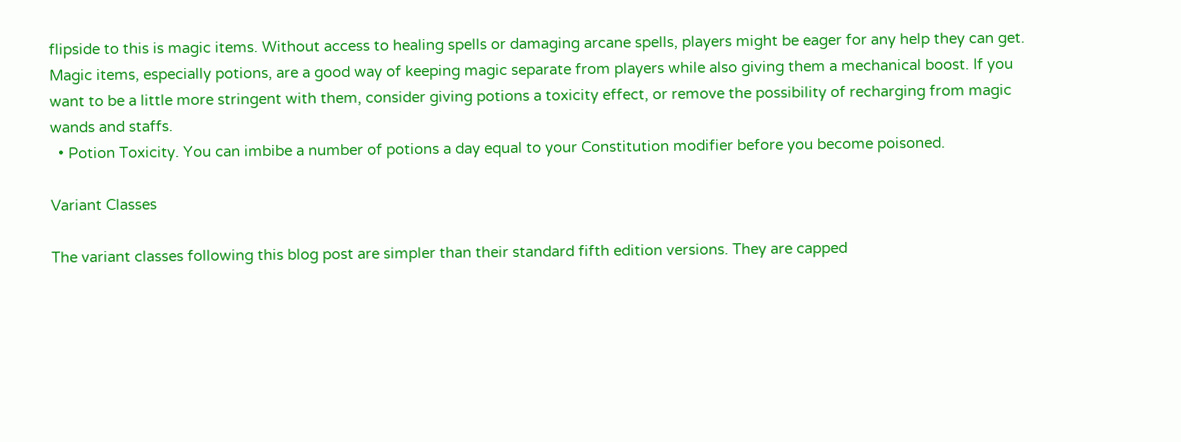flipside to this is magic items. Without access to healing spells or damaging arcane spells, players might be eager for any help they can get. Magic items, especially potions, are a good way of keeping magic separate from players while also giving them a mechanical boost. If you want to be a little more stringent with them, consider giving potions a toxicity effect, or remove the possibility of recharging from magic wands and staffs.
  • Potion Toxicity. You can imbibe a number of potions a day equal to your Constitution modifier before you become poisoned.

Variant Classes

The variant classes following this blog post are simpler than their standard fifth edition versions. They are capped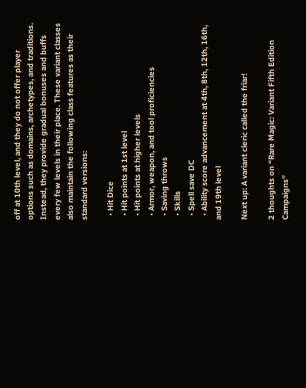off at 10th level, and they do not offer player options such as domains, archetypes, and traditions. Instead, they provide gradual bonuses and buffs every few levels in their place. These variant classes also maintain the following class features as their standard versions:

  • Hit Dice
  • Hit points at 1st level
  • Hit points at higher levels
  • Armor, weapon, and tool proficiencies
  • Saving throws
  • Skills
  • Spell save DC
  • Ability score advancement at 4th, 8th, 12th, 16th, and 19th level

Next up: A variant cleric called the friar!

2 thoughts on “Rare Magic: Variant Fifth Edition Campaigns”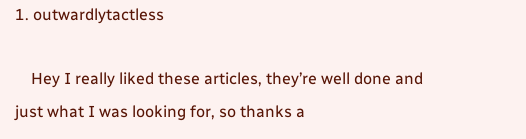1. outwardlytactless

    Hey I really liked these articles, they’re well done and just what I was looking for, so thanks a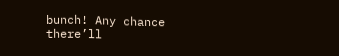bunch! Any chance there’ll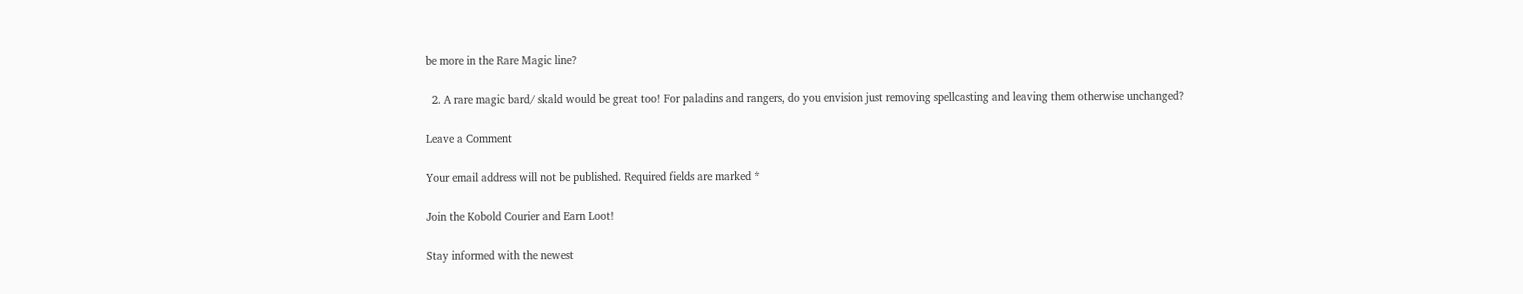be more in the Rare Magic line?

  2. A rare magic bard/ skald would be great too! For paladins and rangers, do you envision just removing spellcasting and leaving them otherwise unchanged?

Leave a Comment

Your email address will not be published. Required fields are marked *

Join the Kobold Courier and Earn Loot!

Stay informed with the newest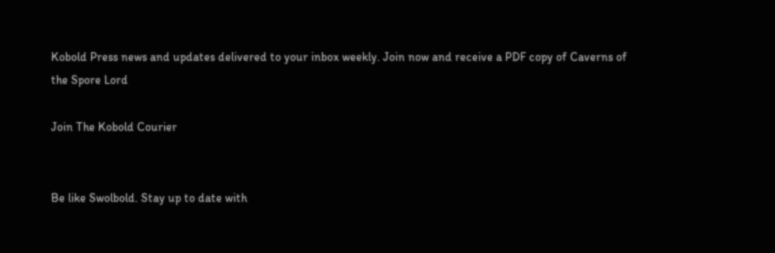Kobold Press news and updates delivered to your inbox weekly. Join now and receive a PDF copy of Caverns of the Spore Lord

Join The Kobold Courier


Be like Swolbold. Stay up to date with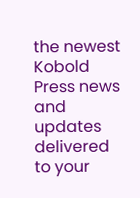the newest Kobold Press news and updates delivered to your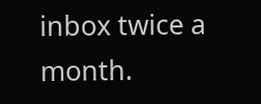inbox twice a month.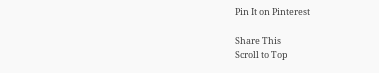Pin It on Pinterest

Share This
Scroll to Top